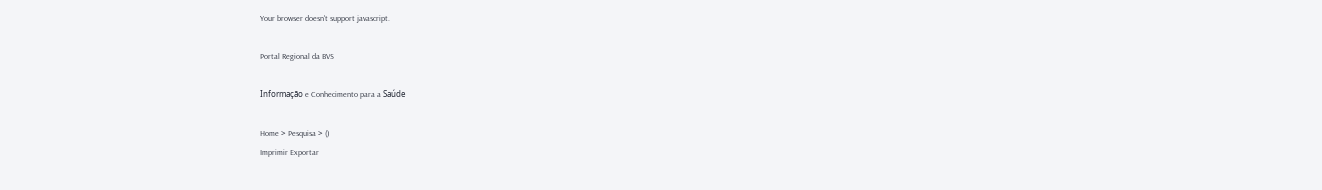Your browser doesn't support javascript.

Portal Regional da BVS

Informação e Conhecimento para a Saúde

Home > Pesquisa > ()
Imprimir Exportar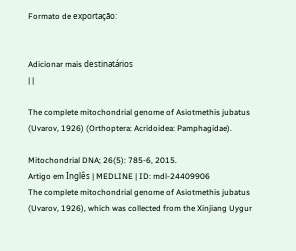Formato de exportação:


Adicionar mais destinatários
| |

The complete mitochondrial genome of Asiotmethis jubatus (Uvarov, 1926) (Orthoptera: Acridoidea: Pamphagidae).

Mitochondrial DNA; 26(5): 785-6, 2015.
Artigo em Inglês | MEDLINE | ID: mdl-24409906
The complete mitochondrial genome of Asiotmethis jubatus (Uvarov, 1926), which was collected from the Xinjiang Uygur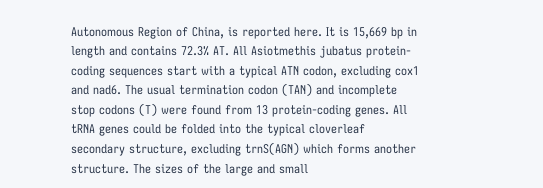Autonomous Region of China, is reported here. It is 15,669 bp in length and contains 72.3% AT. All Asiotmethis jubatus protein-coding sequences start with a typical ATN codon, excluding cox1 and nad6. The usual termination codon (TAN) and incomplete stop codons (T) were found from 13 protein-coding genes. All tRNA genes could be folded into the typical cloverleaf secondary structure, excluding trnS(AGN) which forms another structure. The sizes of the large and small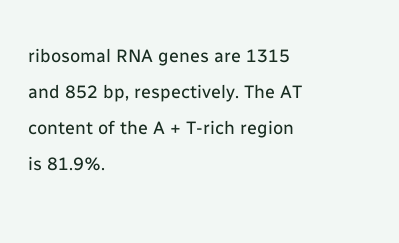ribosomal RNA genes are 1315 and 852 bp, respectively. The AT content of the A + T-rich region is 81.9%.